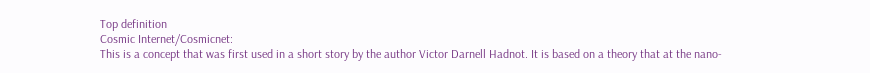Top definition
Cosmic Internet/Cosmicnet:
This is a concept that was first used in a short story by the author Victor Darnell Hadnot. It is based on a theory that at the nano-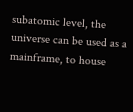subatomic level, the universe can be used as a mainframe, to house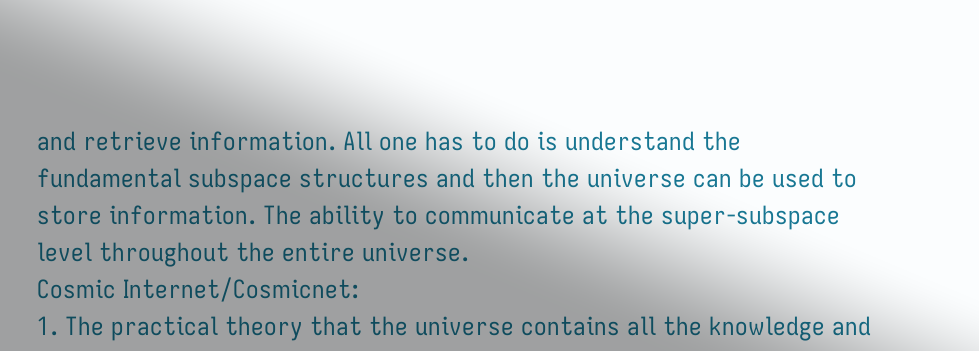and retrieve information. All one has to do is understand the fundamental subspace structures and then the universe can be used to store information. The ability to communicate at the super-subspace level throughout the entire universe.
Cosmic Internet/Cosmicnet:
1. The practical theory that the universe contains all the knowledge and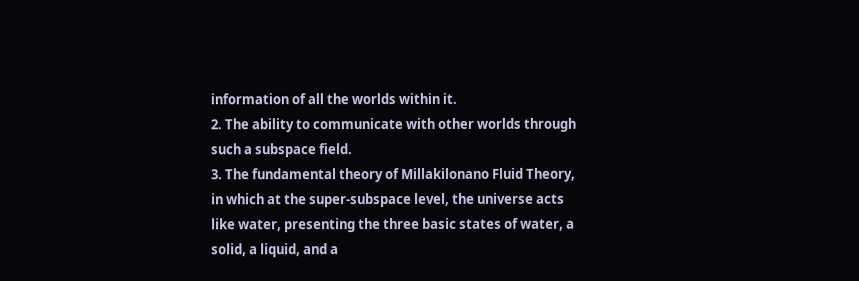information of all the worlds within it.
2. The ability to communicate with other worlds through such a subspace field.
3. The fundamental theory of Millakilonano Fluid Theory, in which at the super-subspace level, the universe acts like water, presenting the three basic states of water, a solid, a liquid, and a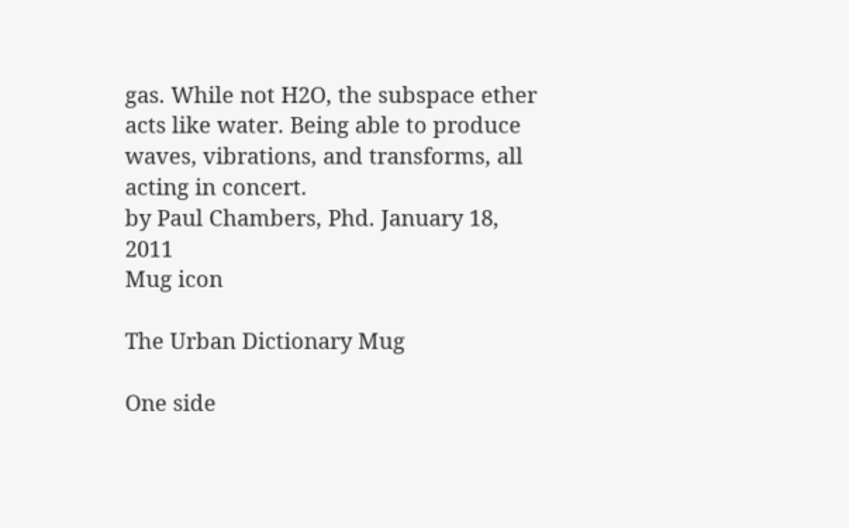gas. While not H2O, the subspace ether acts like water. Being able to produce waves, vibrations, and transforms, all acting in concert.
by Paul Chambers, Phd. January 18, 2011
Mug icon

The Urban Dictionary Mug

One side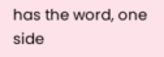has the word, one side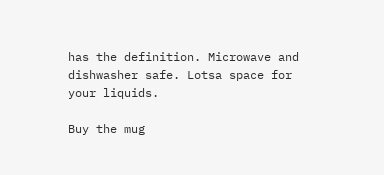has the definition. Microwave and dishwasher safe. Lotsa space for your liquids.

Buy the mug